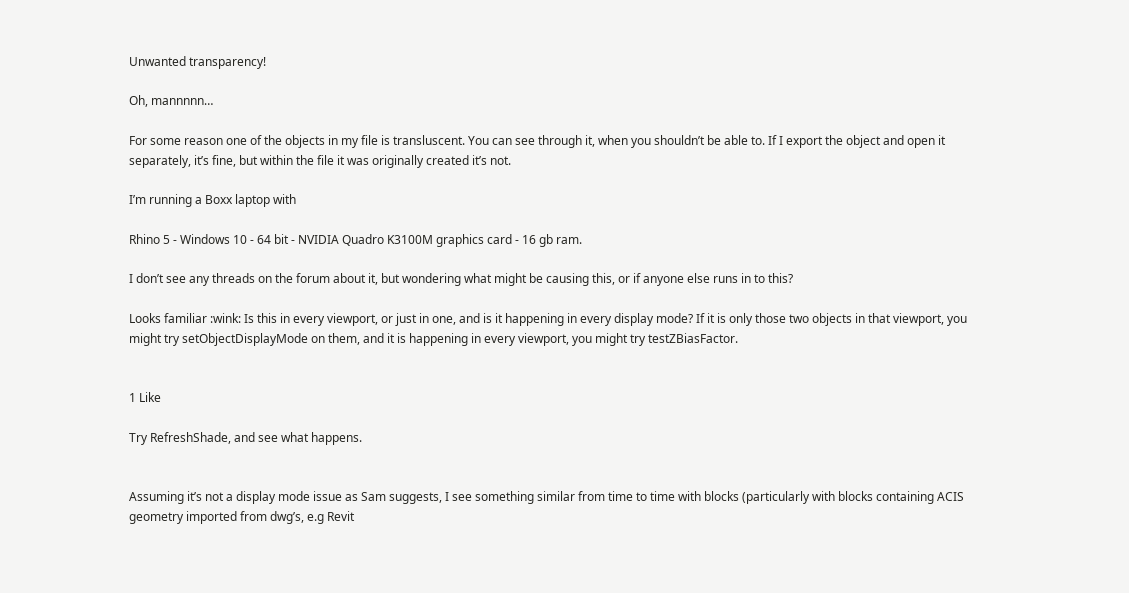Unwanted transparency!

Oh, mannnnn…

For some reason one of the objects in my file is transluscent. You can see through it, when you shouldn’t be able to. If I export the object and open it separately, it’s fine, but within the file it was originally created it’s not.

I’m running a Boxx laptop with

Rhino 5 - Windows 10 - 64 bit - NVIDIA Quadro K3100M graphics card - 16 gb ram.

I don’t see any threads on the forum about it, but wondering what might be causing this, or if anyone else runs in to this?

Looks familiar :wink: Is this in every viewport, or just in one, and is it happening in every display mode? If it is only those two objects in that viewport, you might try setObjectDisplayMode on them, and it is happening in every viewport, you might try testZBiasFactor.


1 Like

Try RefreshShade, and see what happens.


Assuming it’s not a display mode issue as Sam suggests, I see something similar from time to time with blocks (particularly with blocks containing ACIS geometry imported from dwg’s, e.g Revit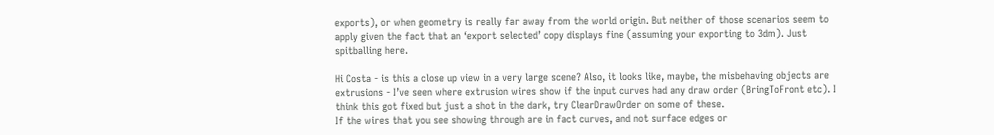exports), or when geometry is really far away from the world origin. But neither of those scenarios seem to apply given the fact that an ‘export selected’ copy displays fine (assuming your exporting to 3dm). Just spitballing here.

Hi Costa - is this a close up view in a very large scene? Also, it looks like, maybe, the misbehaving objects are extrusions - I’ve seen where extrusion wires show if the input curves had any draw order (BringToFront etc). I think this got fixed but just a shot in the dark, try ClearDrawOrder on some of these.
If the wires that you see showing through are in fact curves, and not surface edges or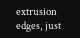extrusion edges, just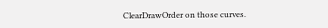ClearDrawOrder on those curves.